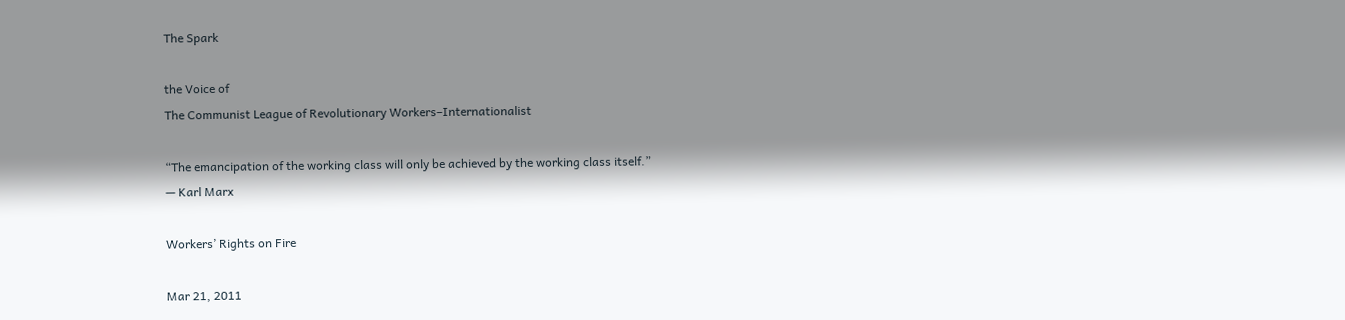The Spark

the Voice of
The Communist League of Revolutionary Workers–Internationalist

“The emancipation of the working class will only be achieved by the working class itself.”
— Karl Marx

Workers’ Rights on Fire

Mar 21, 2011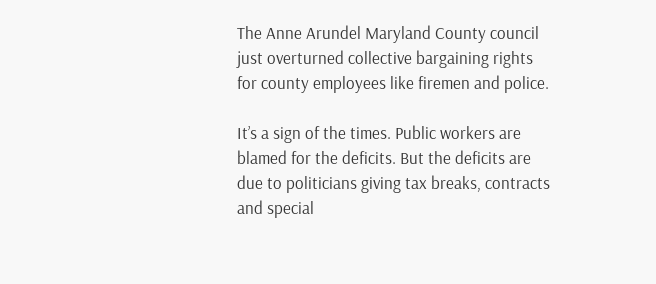The Anne Arundel Maryland County council just overturned collective bargaining rights for county employees like firemen and police.

It’s a sign of the times. Public workers are blamed for the deficits. But the deficits are due to politicians giving tax breaks, contracts and special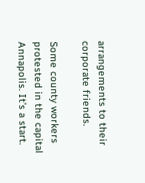arrangements to their corporate friends.

Some county workers protested in the capital Annapolis. It’s a start.